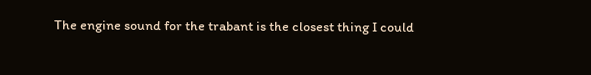The engine sound for the trabant is the closest thing I could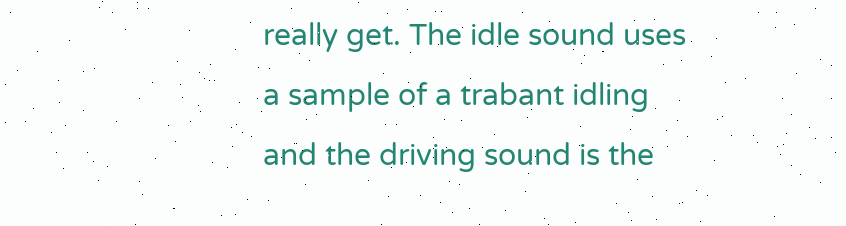really get. The idle sound uses a sample of a trabant idling and the driving sound is the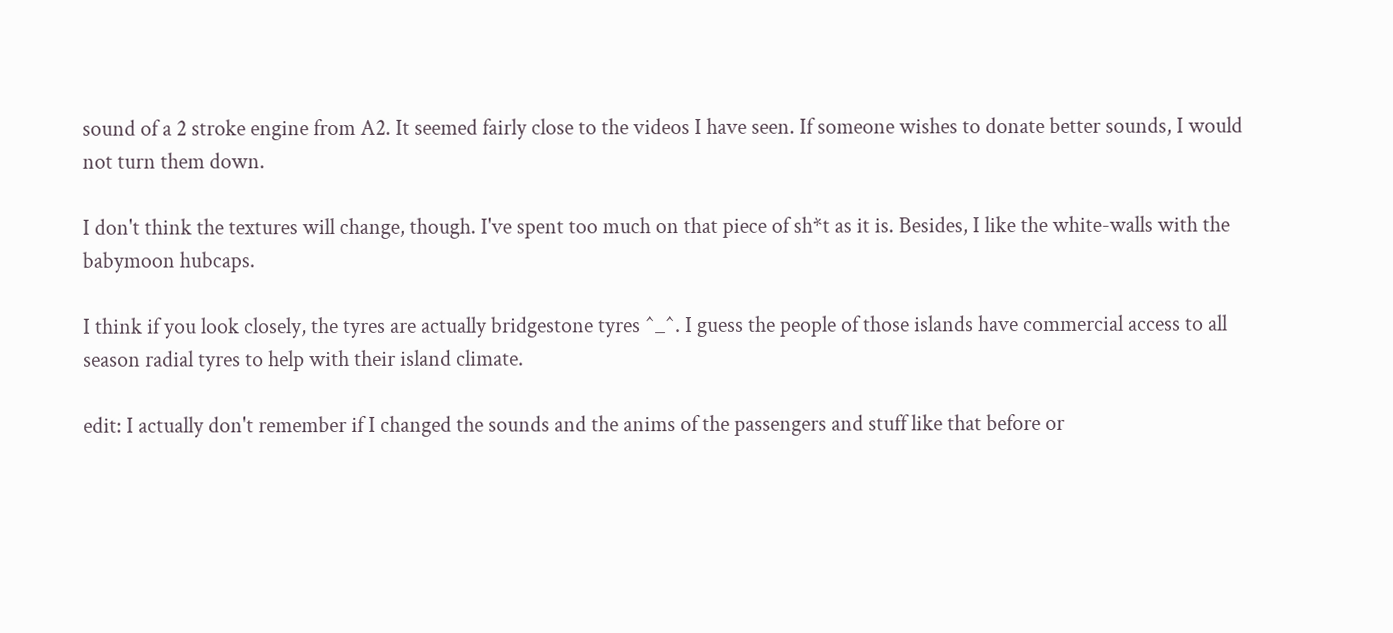sound of a 2 stroke engine from A2. It seemed fairly close to the videos I have seen. If someone wishes to donate better sounds, I would not turn them down.

I don't think the textures will change, though. I've spent too much on that piece of sh*t as it is. Besides, I like the white-walls with the babymoon hubcaps.

I think if you look closely, the tyres are actually bridgestone tyres ^_^. I guess the people of those islands have commercial access to all season radial tyres to help with their island climate.

edit: I actually don't remember if I changed the sounds and the anims of the passengers and stuff like that before or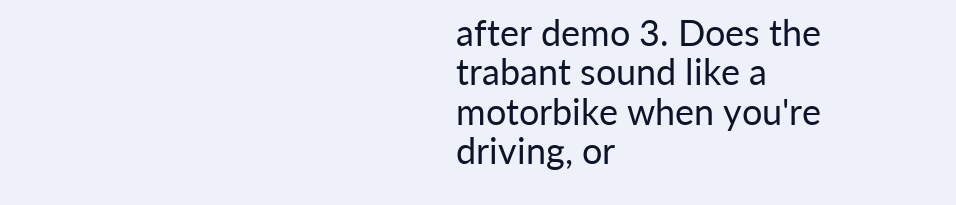after demo 3. Does the trabant sound like a motorbike when you're driving, or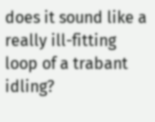does it sound like a really ill-fitting loop of a trabant idling?